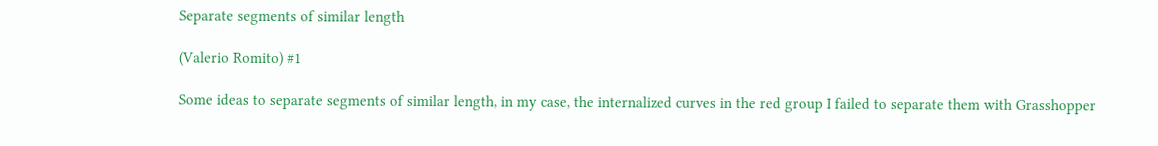Separate segments of similar length

(Valerio Romito) #1

Some ideas to separate segments of similar length, in my case, the internalized curves in the red group I failed to separate them with Grasshopper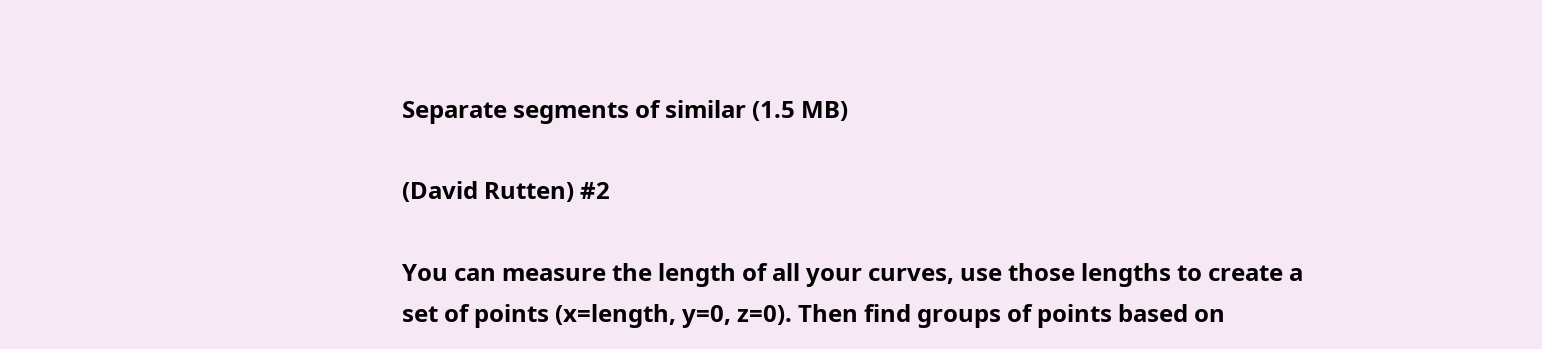Separate segments of similar (1.5 MB)

(David Rutten) #2

You can measure the length of all your curves, use those lengths to create a set of points (x=length, y=0, z=0). Then find groups of points based on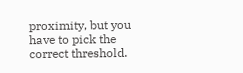proximity, but you have to pick the correct threshold.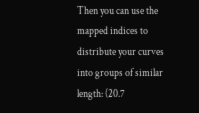Then you can use the mapped indices to distribute your curves into groups of similar length: (20.7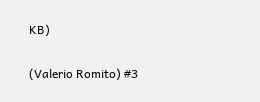KB)

(Valerio Romito) #3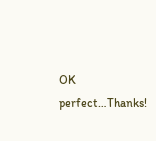OK perfect…Thanks!